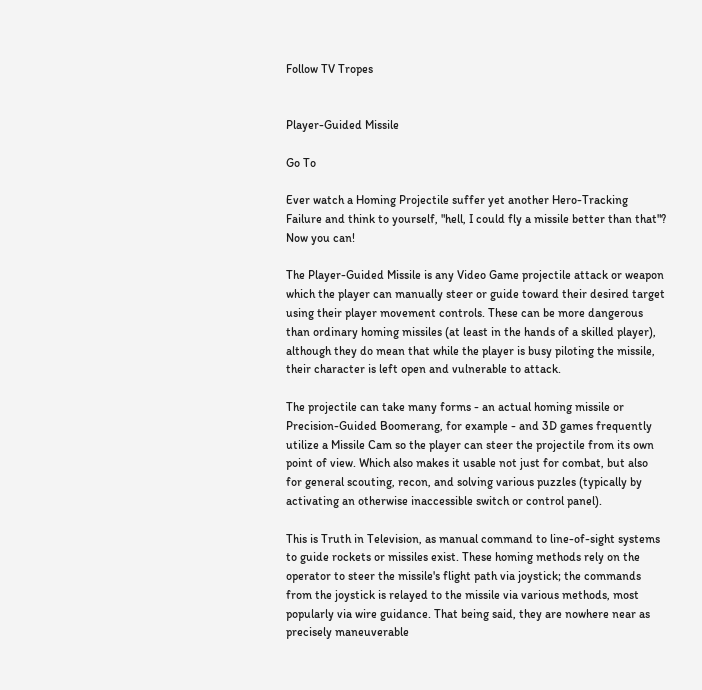Follow TV Tropes


Player-Guided Missile

Go To

Ever watch a Homing Projectile suffer yet another Hero-Tracking Failure and think to yourself, "hell, I could fly a missile better than that"? Now you can!

The Player-Guided Missile is any Video Game projectile attack or weapon which the player can manually steer or guide toward their desired target using their player movement controls. These can be more dangerous than ordinary homing missiles (at least in the hands of a skilled player), although they do mean that while the player is busy piloting the missile, their character is left open and vulnerable to attack.

The projectile can take many forms - an actual homing missile or Precision-Guided Boomerang, for example - and 3D games frequently utilize a Missile Cam so the player can steer the projectile from its own point of view. Which also makes it usable not just for combat, but also for general scouting, recon, and solving various puzzles (typically by activating an otherwise inaccessible switch or control panel).

This is Truth in Television, as manual command to line-of-sight systems to guide rockets or missiles exist. These homing methods rely on the operator to steer the missile's flight path via joystick; the commands from the joystick is relayed to the missile via various methods, most popularly via wire guidance. That being said, they are nowhere near as precisely maneuverable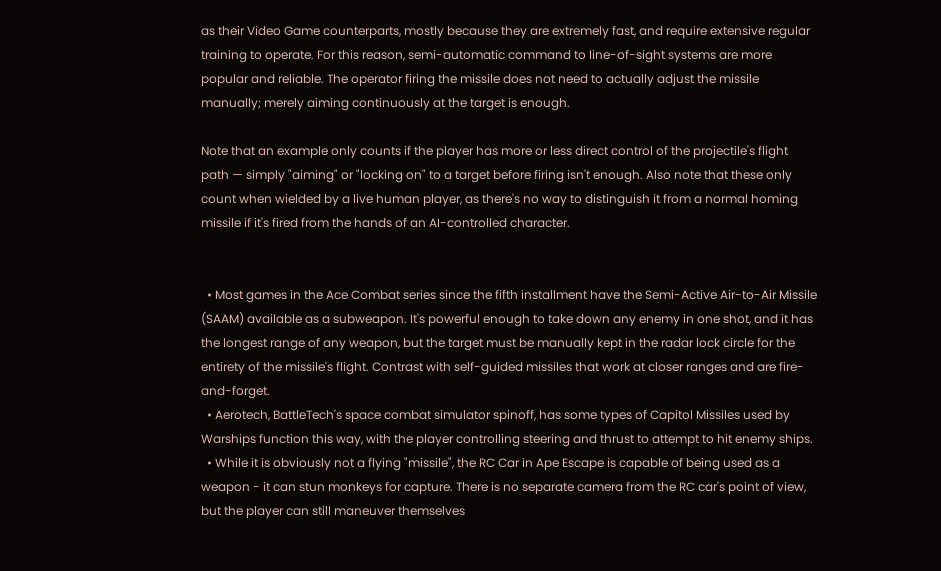as their Video Game counterparts, mostly because they are extremely fast, and require extensive regular training to operate. For this reason, semi-automatic command to line-of-sight systems are more popular and reliable. The operator firing the missile does not need to actually adjust the missile manually; merely aiming continuously at the target is enough.

Note that an example only counts if the player has more or less direct control of the projectile's flight path — simply "aiming" or "locking on" to a target before firing isn't enough. Also note that these only count when wielded by a live human player, as there's no way to distinguish it from a normal homing missile if it's fired from the hands of an AI-controlled character.


  • Most games in the Ace Combat series since the fifth installment have the Semi-Active Air-to-Air Missile (SAAM) available as a subweapon. It's powerful enough to take down any enemy in one shot, and it has the longest range of any weapon, but the target must be manually kept in the radar lock circle for the entirety of the missile's flight. Contrast with self-guided missiles that work at closer ranges and are fire-and-forget.
  • Aerotech, BattleTech's space combat simulator spinoff, has some types of Capitol Missiles used by Warships function this way, with the player controlling steering and thrust to attempt to hit enemy ships.
  • While it is obviously not a flying "missile", the RC Car in Ape Escape is capable of being used as a weapon - it can stun monkeys for capture. There is no separate camera from the RC car's point of view, but the player can still maneuver themselves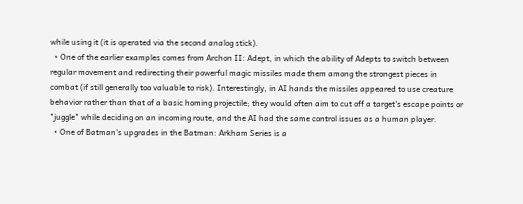while using it (it is operated via the second analog stick).
  • One of the earlier examples comes from Archon II: Adept, in which the ability of Adepts to switch between regular movement and redirecting their powerful magic missiles made them among the strongest pieces in combat (if still generally too valuable to risk). Interestingly, in AI hands the missiles appeared to use creature behavior rather than that of a basic homing projectile; they would often aim to cut off a target's escape points or "juggle" while deciding on an incoming route, and the AI had the same control issues as a human player.
  • One of Batman's upgrades in the Batman: Arkham Series is a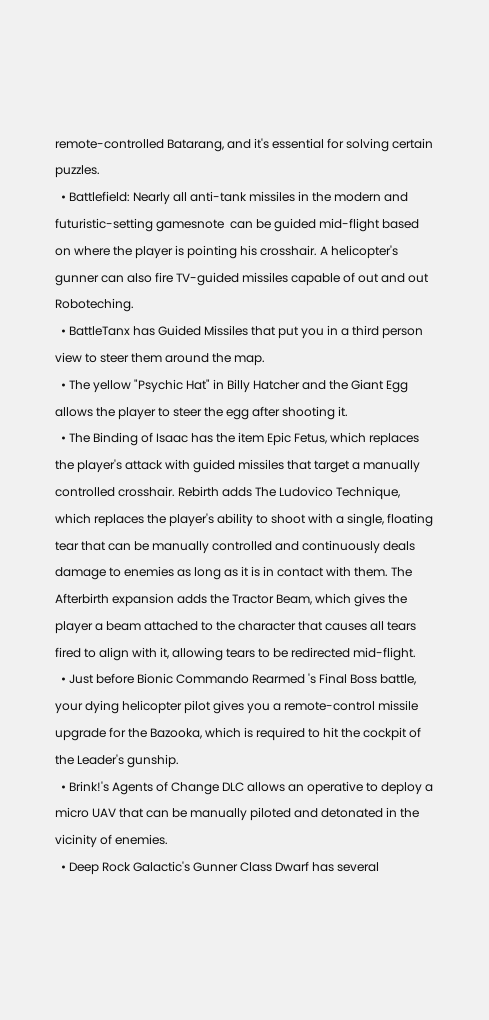remote-controlled Batarang, and it's essential for solving certain puzzles.
  • Battlefield: Nearly all anti-tank missiles in the modern and futuristic-setting gamesnote  can be guided mid-flight based on where the player is pointing his crosshair. A helicopter's gunner can also fire TV-guided missiles capable of out and out Roboteching.
  • BattleTanx has Guided Missiles that put you in a third person view to steer them around the map.
  • The yellow "Psychic Hat" in Billy Hatcher and the Giant Egg allows the player to steer the egg after shooting it.
  • The Binding of Isaac has the item Epic Fetus, which replaces the player's attack with guided missiles that target a manually controlled crosshair. Rebirth adds The Ludovico Technique, which replaces the player's ability to shoot with a single, floating tear that can be manually controlled and continuously deals damage to enemies as long as it is in contact with them. The Afterbirth expansion adds the Tractor Beam, which gives the player a beam attached to the character that causes all tears fired to align with it, allowing tears to be redirected mid-flight.
  • Just before Bionic Commando Rearmed 's Final Boss battle, your dying helicopter pilot gives you a remote-control missile upgrade for the Bazooka, which is required to hit the cockpit of the Leader's gunship.
  • Brink!'s Agents of Change DLC allows an operative to deploy a micro UAV that can be manually piloted and detonated in the vicinity of enemies.
  • Deep Rock Galactic's Gunner Class Dwarf has several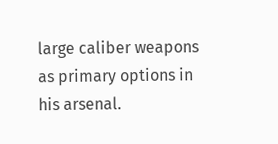large caliber weapons as primary options in his arsenal.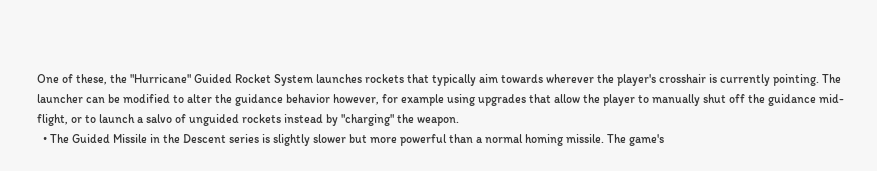One of these, the "Hurricane" Guided Rocket System launches rockets that typically aim towards wherever the player's crosshair is currently pointing. The launcher can be modified to alter the guidance behavior however, for example using upgrades that allow the player to manually shut off the guidance mid-flight, or to launch a salvo of unguided rockets instead by "charging" the weapon.
  • The Guided Missile in the Descent series is slightly slower but more powerful than a normal homing missile. The game's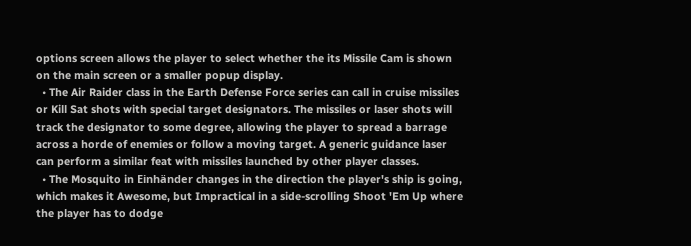options screen allows the player to select whether the its Missile Cam is shown on the main screen or a smaller popup display.
  • The Air Raider class in the Earth Defense Force series can call in cruise missiles or Kill Sat shots with special target designators. The missiles or laser shots will track the designator to some degree, allowing the player to spread a barrage across a horde of enemies or follow a moving target. A generic guidance laser can perform a similar feat with missiles launched by other player classes.
  • The Mosquito in Einhänder changes in the direction the player's ship is going, which makes it Awesome, but Impractical in a side-scrolling Shoot 'Em Up where the player has to dodge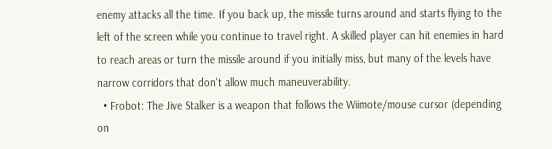enemy attacks all the time. If you back up, the missile turns around and starts flying to the left of the screen while you continue to travel right. A skilled player can hit enemies in hard to reach areas or turn the missile around if you initially miss, but many of the levels have narrow corridors that don't allow much maneuverability.
  • Frobot: The Jive Stalker is a weapon that follows the Wiimote/mouse cursor (depending on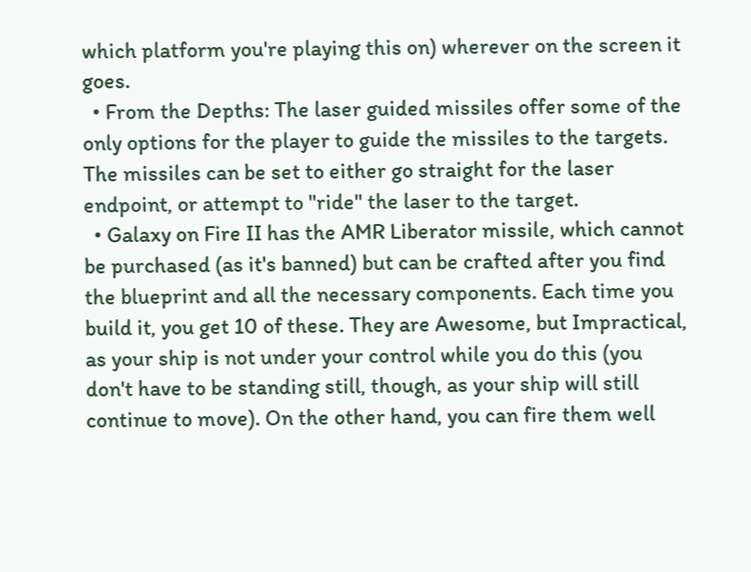which platform you're playing this on) wherever on the screen it goes.
  • From the Depths: The laser guided missiles offer some of the only options for the player to guide the missiles to the targets. The missiles can be set to either go straight for the laser endpoint, or attempt to "ride" the laser to the target.
  • Galaxy on Fire II has the AMR Liberator missile, which cannot be purchased (as it's banned) but can be crafted after you find the blueprint and all the necessary components. Each time you build it, you get 10 of these. They are Awesome, but Impractical, as your ship is not under your control while you do this (you don't have to be standing still, though, as your ship will still continue to move). On the other hand, you can fire them well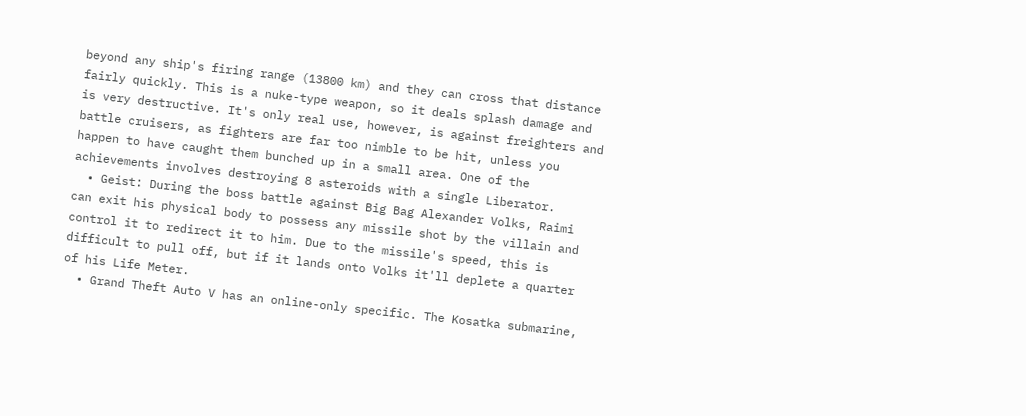beyond any ship's firing range (13800 km) and they can cross that distance fairly quickly. This is a nuke-type weapon, so it deals splash damage and is very destructive. It's only real use, however, is against freighters and battle cruisers, as fighters are far too nimble to be hit, unless you happen to have caught them bunched up in a small area. One of the achievements involves destroying 8 asteroids with a single Liberator.
  • Geist: During the boss battle against Big Bag Alexander Volks, Raimi can exit his physical body to possess any missile shot by the villain and control it to redirect it to him. Due to the missile's speed, this is difficult to pull off, but if it lands onto Volks it'll deplete a quarter of his Life Meter.
  • Grand Theft Auto V has an online-only specific. The Kosatka submarine,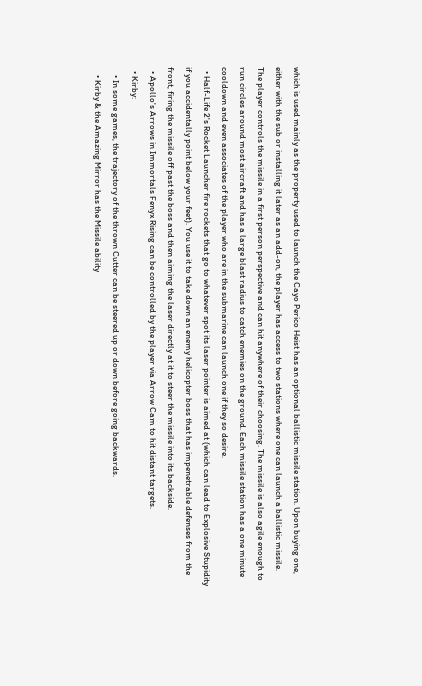which is used mainly as the property used to launch the Cayo Perico Heist has an optional ballistic missile station. Upon buying one, either with the sub or installing it later as an add-on, the player has access to two stations where one can launch a ballistic missile. The player controls the missile in a first person perspective and can hit anywhere of their choosing. The missile is also agile enough to run circles around most aircraft and has a large blast radius to catch enemies on the ground. Each missile station has a one minute cooldown and even associates of the player who are in the submarine can launch one if they so desire.
  • Half-Life 2's Rocket Launcher fire rockets that go to whatever spot its laser pointer is aimed at (which can lead to Explosive Stupidity if you accidentally point below your feet). You use it to take down an enemy helicopter boss that has impenetrable defenses from the front, firing the missile off past the boss and then aiming the laser directly at it to steer the missile into its backside.
  • Apollo's Arrows in Immortals Fenyx Rising can be controlled by the player via Arrow Cam to hit distant targets.
  • Kirby:
    • In some games, the trajectory of the thrown Cutter can be steered up or down before going backwards.
    • Kirby & the Amazing Mirror has the Missile ability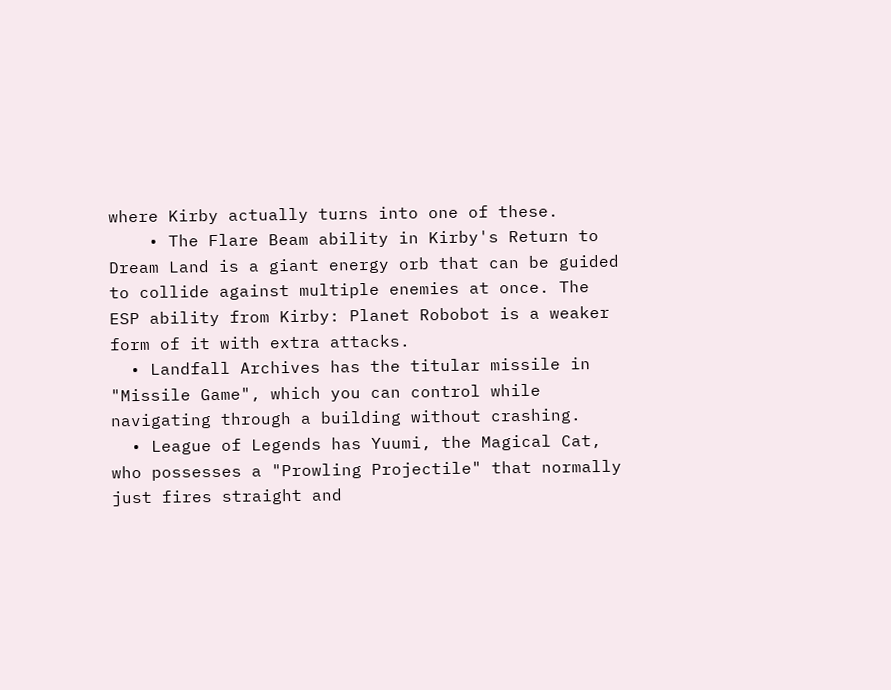where Kirby actually turns into one of these.
    • The Flare Beam ability in Kirby's Return to Dream Land is a giant energy orb that can be guided to collide against multiple enemies at once. The ESP ability from Kirby: Planet Robobot is a weaker form of it with extra attacks.
  • Landfall Archives has the titular missile in "Missile Game", which you can control while navigating through a building without crashing.
  • League of Legends has Yuumi, the Magical Cat, who possesses a "Prowling Projectile" that normally just fires straight and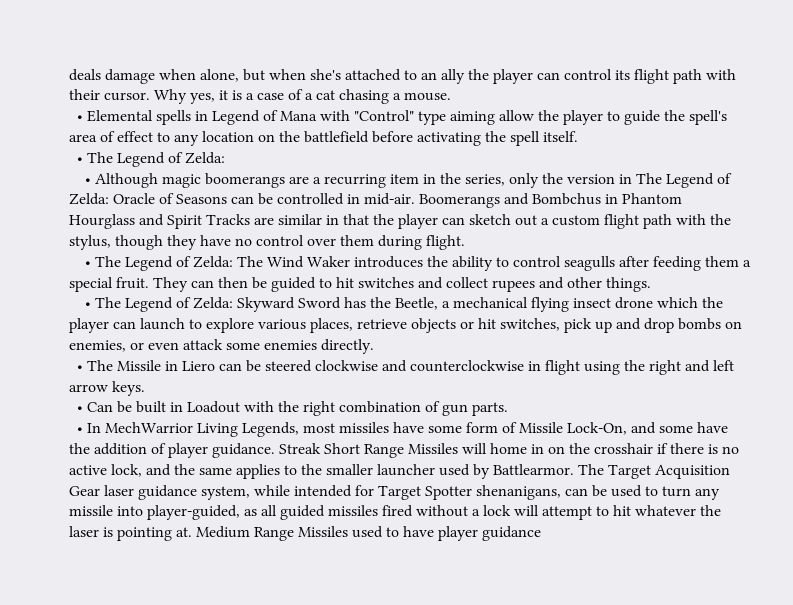deals damage when alone, but when she's attached to an ally the player can control its flight path with their cursor. Why yes, it is a case of a cat chasing a mouse.
  • Elemental spells in Legend of Mana with "Control" type aiming allow the player to guide the spell's area of effect to any location on the battlefield before activating the spell itself.
  • The Legend of Zelda:
    • Although magic boomerangs are a recurring item in the series, only the version in The Legend of Zelda: Oracle of Seasons can be controlled in mid-air. Boomerangs and Bombchus in Phantom Hourglass and Spirit Tracks are similar in that the player can sketch out a custom flight path with the stylus, though they have no control over them during flight.
    • The Legend of Zelda: The Wind Waker introduces the ability to control seagulls after feeding them a special fruit. They can then be guided to hit switches and collect rupees and other things.
    • The Legend of Zelda: Skyward Sword has the Beetle, a mechanical flying insect drone which the player can launch to explore various places, retrieve objects or hit switches, pick up and drop bombs on enemies, or even attack some enemies directly.
  • The Missile in Liero can be steered clockwise and counterclockwise in flight using the right and left arrow keys.
  • Can be built in Loadout with the right combination of gun parts.
  • In MechWarrior Living Legends, most missiles have some form of Missile Lock-On, and some have the addition of player guidance. Streak Short Range Missiles will home in on the crosshair if there is no active lock, and the same applies to the smaller launcher used by Battlearmor. The Target Acquisition Gear laser guidance system, while intended for Target Spotter shenanigans, can be used to turn any missile into player-guided, as all guided missiles fired without a lock will attempt to hit whatever the laser is pointing at. Medium Range Missiles used to have player guidance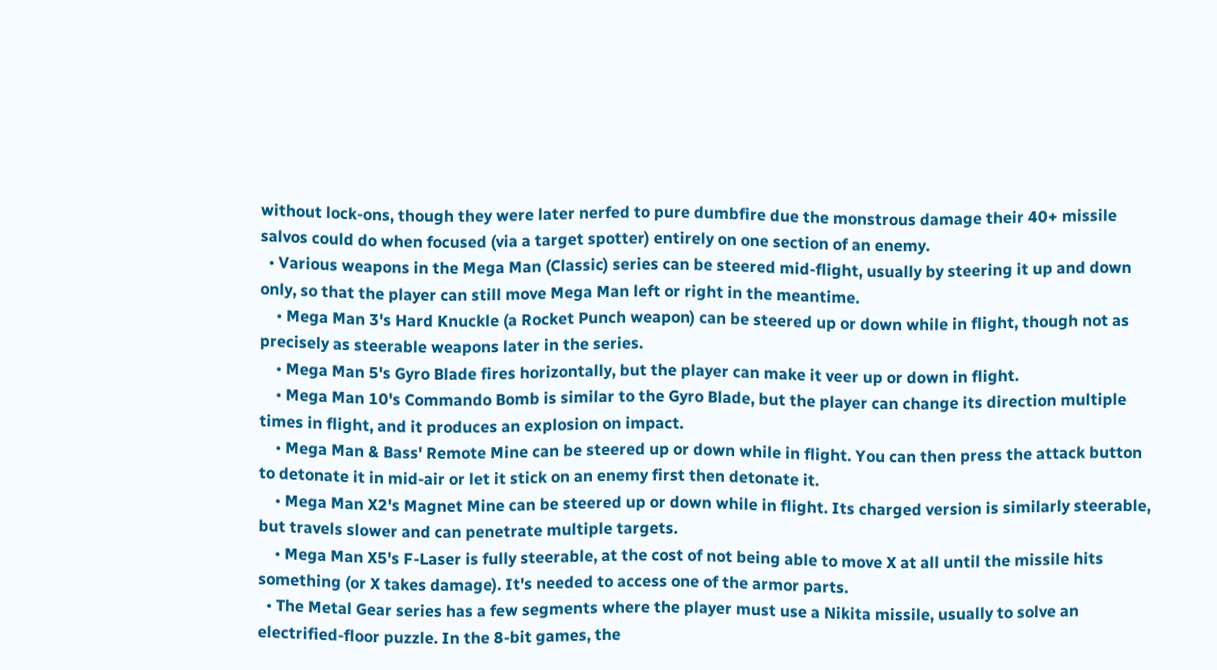without lock-ons, though they were later nerfed to pure dumbfire due the monstrous damage their 40+ missile salvos could do when focused (via a target spotter) entirely on one section of an enemy.
  • Various weapons in the Mega Man (Classic) series can be steered mid-flight, usually by steering it up and down only, so that the player can still move Mega Man left or right in the meantime.
    • Mega Man 3's Hard Knuckle (a Rocket Punch weapon) can be steered up or down while in flight, though not as precisely as steerable weapons later in the series.
    • Mega Man 5's Gyro Blade fires horizontally, but the player can make it veer up or down in flight.
    • Mega Man 10's Commando Bomb is similar to the Gyro Blade, but the player can change its direction multiple times in flight, and it produces an explosion on impact.
    • Mega Man & Bass' Remote Mine can be steered up or down while in flight. You can then press the attack button to detonate it in mid-air or let it stick on an enemy first then detonate it.
    • Mega Man X2's Magnet Mine can be steered up or down while in flight. Its charged version is similarly steerable, but travels slower and can penetrate multiple targets.
    • Mega Man X5's F-Laser is fully steerable, at the cost of not being able to move X at all until the missile hits something (or X takes damage). It's needed to access one of the armor parts.
  • The Metal Gear series has a few segments where the player must use a Nikita missile, usually to solve an electrified-floor puzzle. In the 8-bit games, the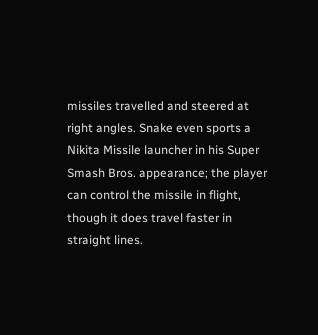missiles travelled and steered at right angles. Snake even sports a Nikita Missile launcher in his Super Smash Bros. appearance; the player can control the missile in flight, though it does travel faster in straight lines.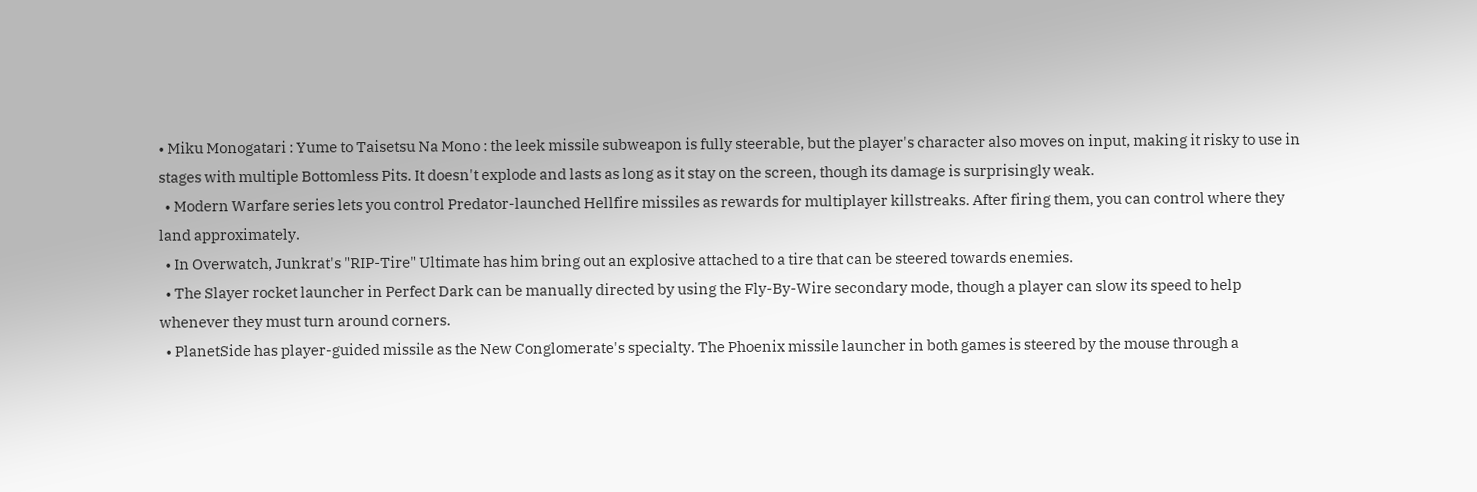• Miku Monogatari : Yume to Taisetsu Na Mono : the leek missile subweapon is fully steerable, but the player's character also moves on input, making it risky to use in stages with multiple Bottomless Pits. It doesn't explode and lasts as long as it stay on the screen, though its damage is surprisingly weak.
  • Modern Warfare series lets you control Predator-launched Hellfire missiles as rewards for multiplayer killstreaks. After firing them, you can control where they land approximately.
  • In Overwatch, Junkrat's "RIP-Tire" Ultimate has him bring out an explosive attached to a tire that can be steered towards enemies.
  • The Slayer rocket launcher in Perfect Dark can be manually directed by using the Fly-By-Wire secondary mode, though a player can slow its speed to help whenever they must turn around corners.
  • PlanetSide has player-guided missile as the New Conglomerate's specialty. The Phoenix missile launcher in both games is steered by the mouse through a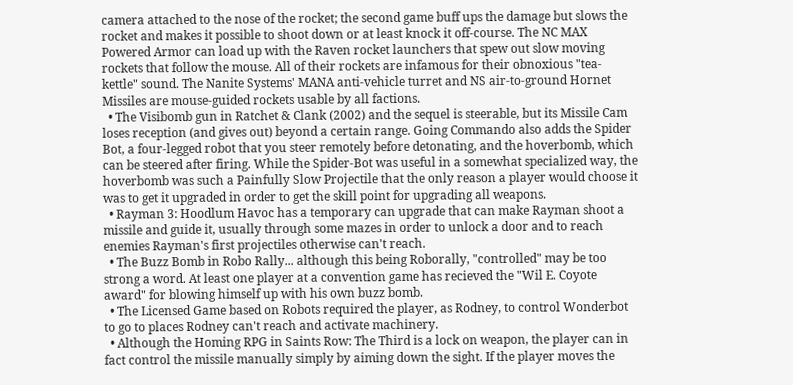camera attached to the nose of the rocket; the second game buff ups the damage but slows the rocket and makes it possible to shoot down or at least knock it off-course. The NC MAX Powered Armor can load up with the Raven rocket launchers that spew out slow moving rockets that follow the mouse. All of their rockets are infamous for their obnoxious "tea-kettle" sound. The Nanite Systems' MANA anti-vehicle turret and NS air-to-ground Hornet Missiles are mouse-guided rockets usable by all factions.
  • The Visibomb gun in Ratchet & Clank (2002) and the sequel is steerable, but its Missile Cam loses reception (and gives out) beyond a certain range. Going Commando also adds the Spider Bot, a four-legged robot that you steer remotely before detonating, and the hoverbomb, which can be steered after firing. While the Spider-Bot was useful in a somewhat specialized way, the hoverbomb was such a Painfully Slow Projectile that the only reason a player would choose it was to get it upgraded in order to get the skill point for upgrading all weapons.
  • Rayman 3: Hoodlum Havoc has a temporary can upgrade that can make Rayman shoot a missile and guide it, usually through some mazes in order to unlock a door and to reach enemies Rayman's first projectiles otherwise can't reach.
  • The Buzz Bomb in Robo Rally... although this being Roborally, "controlled" may be too strong a word. At least one player at a convention game has recieved the "Wil E. Coyote award" for blowing himself up with his own buzz bomb.
  • The Licensed Game based on Robots required the player, as Rodney, to control Wonderbot to go to places Rodney can't reach and activate machinery.
  • Although the Homing RPG in Saints Row: The Third is a lock on weapon, the player can in fact control the missile manually simply by aiming down the sight. If the player moves the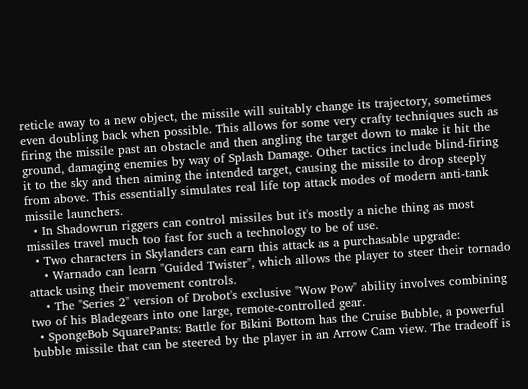reticle away to a new object, the missile will suitably change its trajectory, sometimes even doubling back when possible. This allows for some very crafty techniques such as firing the missile past an obstacle and then angling the target down to make it hit the ground, damaging enemies by way of Splash Damage. Other tactics include blind-firing it to the sky and then aiming the intended target, causing the missile to drop steeply from above. This essentially simulates real life top attack modes of modern anti-tank missile launchers.
  • In Shadowrun riggers can control missiles but it's mostly a niche thing as most missiles travel much too fast for such a technology to be of use.
  • Two characters in Skylanders can earn this attack as a purchasable upgrade:
    • Warnado can learn "Guided Twister", which allows the player to steer their tornado attack using their movement controls.
    • The "Series 2" version of Drobot's exclusive "Wow Pow" ability involves combining two of his Bladegears into one large, remote-controlled gear.
  • SpongeBob SquarePants: Battle for Bikini Bottom has the Cruise Bubble, a powerful bubble missile that can be steered by the player in an Arrow Cam view. The tradeoff is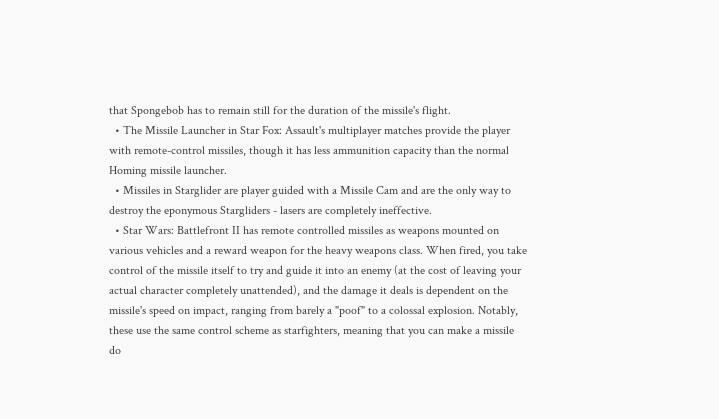that Spongebob has to remain still for the duration of the missile's flight.
  • The Missile Launcher in Star Fox: Assault's multiplayer matches provide the player with remote-control missiles, though it has less ammunition capacity than the normal Homing missile launcher.
  • Missiles in Starglider are player guided with a Missile Cam and are the only way to destroy the eponymous Stargliders - lasers are completely ineffective.
  • Star Wars: Battlefront II has remote controlled missiles as weapons mounted on various vehicles and a reward weapon for the heavy weapons class. When fired, you take control of the missile itself to try and guide it into an enemy (at the cost of leaving your actual character completely unattended), and the damage it deals is dependent on the missile's speed on impact, ranging from barely a "poof" to a colossal explosion. Notably, these use the same control scheme as starfighters, meaning that you can make a missile do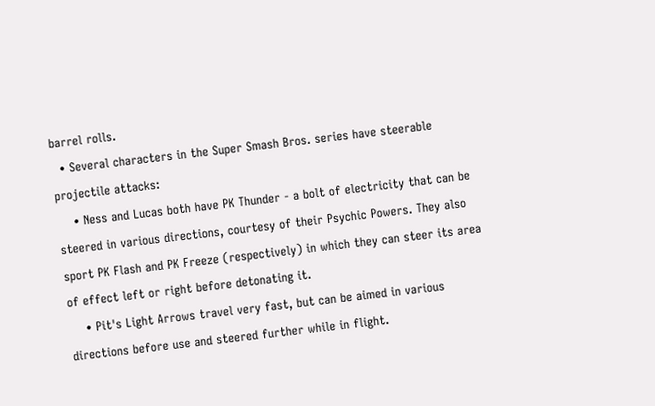barrel rolls.
  • Several characters in the Super Smash Bros. series have steerable projectile attacks:
    • Ness and Lucas both have PK Thunder - a bolt of electricity that can be steered in various directions, courtesy of their Psychic Powers. They also sport PK Flash and PK Freeze (respectively) in which they can steer its area of effect left or right before detonating it.
    • Pit's Light Arrows travel very fast, but can be aimed in various directions before use and steered further while in flight.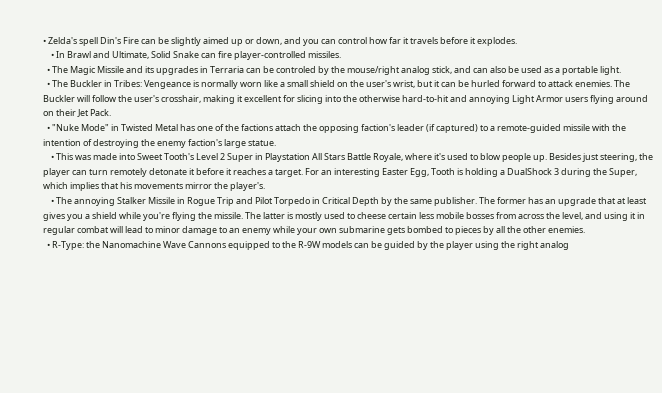• Zelda's spell Din's Fire can be slightly aimed up or down, and you can control how far it travels before it explodes.
    • In Brawl and Ultimate, Solid Snake can fire player-controlled missiles.
  • The Magic Missile and its upgrades in Terraria can be controled by the mouse/right analog stick, and can also be used as a portable light.
  • The Buckler in Tribes: Vengeance is normally worn like a small shield on the user's wrist, but it can be hurled forward to attack enemies. The Buckler will follow the user's crosshair, making it excellent for slicing into the otherwise hard-to-hit and annoying Light Armor users flying around on their Jet Pack.
  • "Nuke Mode" in Twisted Metal has one of the factions attach the opposing faction's leader (if captured) to a remote-guided missile with the intention of destroying the enemy faction's large statue.
    • This was made into Sweet Tooth's Level 2 Super in Playstation All Stars Battle Royale, where it's used to blow people up. Besides just steering, the player can turn remotely detonate it before it reaches a target. For an interesting Easter Egg, Tooth is holding a DualShock 3 during the Super, which implies that his movements mirror the player's.
    • The annoying Stalker Missile in Rogue Trip and Pilot Torpedo in Critical Depth by the same publisher. The former has an upgrade that at least gives you a shield while you're flying the missile. The latter is mostly used to cheese certain less mobile bosses from across the level, and using it in regular combat will lead to minor damage to an enemy while your own submarine gets bombed to pieces by all the other enemies.
  • R-Type: the Nanomachine Wave Cannons equipped to the R-9W models can be guided by the player using the right analog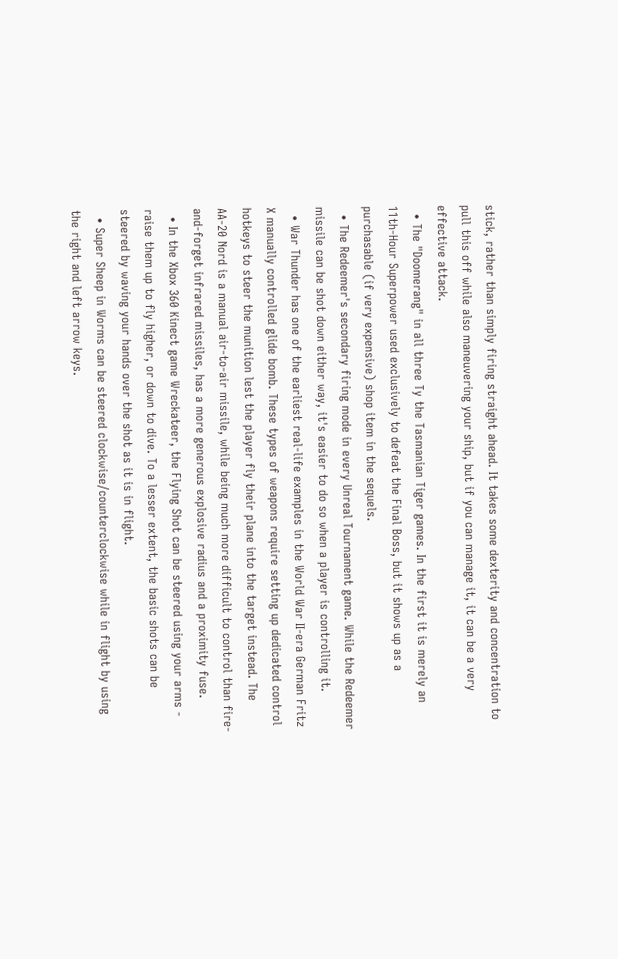stick, rather than simply firing straight ahead. It takes some dexterity and concentration to pull this off while also maneuvering your ship, but if you can manage it, it can be a very effective attack.
  • The "Doomerang" in all three Ty the Tasmanian Tiger games. In the first it is merely an 11th-Hour Superpower used exclusively to defeat the Final Boss, but it shows up as a purchasable (if very expensive) shop item in the sequels.
  • The Redeemer's secondary firing mode in every Unreal Tournament game. While the Redeemer missile can be shot down either way, it's easier to do so when a player is controlling it.
  • War Thunder has one of the earliest real-life examples in the World War II-era German Fritz X manually controlled glide bomb. These types of weapons require setting up dedicated control hotkeys to steer the munition lest the player fly their plane into the target instead. The AA-20 Nord is a manual air-to-air missile, while being much more difficult to control than fire-and-forget infrared missiles, has a more generous explosive radius and a proximity fuse.
  • In the Xbox 360 Kinect game Wreckateer, the Flying Shot can be steered using your arms - raise them up to fly higher, or down to dive. To a lesser extent, the basic shots can be steered by waving your hands over the shot as it is in flight.
  • Super Sheep in Worms can be steered clockwise/counterclockwise while in flight by using the right and left arrow keys.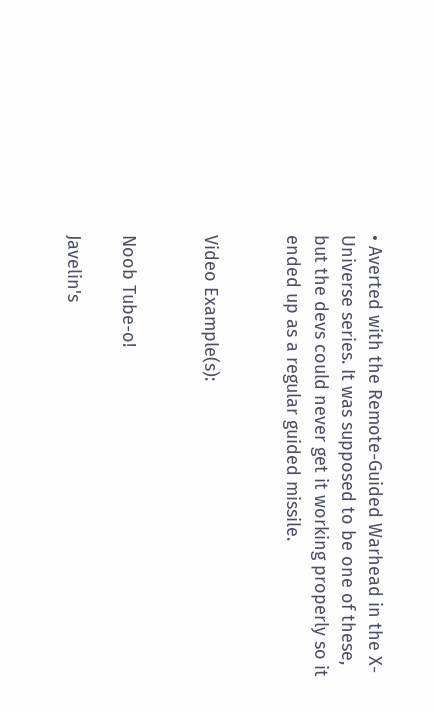• Averted with the Remote-Guided Warhead in the X-Universe series. It was supposed to be one of these, but the devs could never get it working properly so it ended up as a regular guided missile.


Video Example(s):


Noob Tube-o!

Javelin's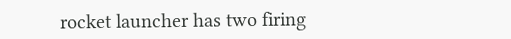rocket launcher has two firing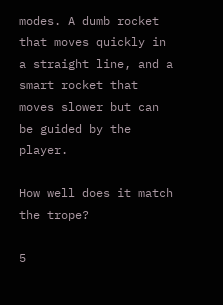modes. A dumb rocket that moves quickly in a straight line, and a smart rocket that moves slower but can be guided by the player.

How well does it match the trope?

5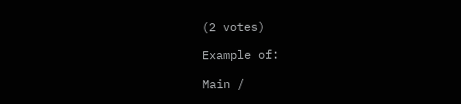(2 votes)

Example of:

Main /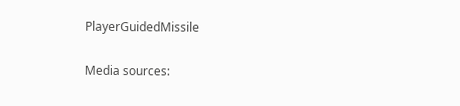PlayerGuidedMissile

Media sources: